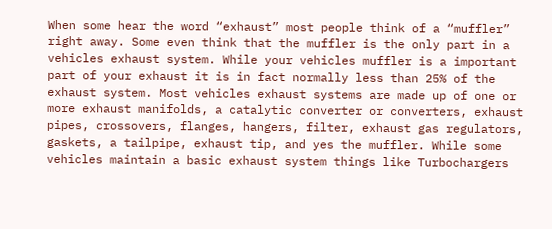When some hear the word “exhaust” most people think of a “muffler” right away. Some even think that the muffler is the only part in a vehicles exhaust system. While your vehicles muffler is a important part of your exhaust it is in fact normally less than 25% of the exhaust system. Most vehicles exhaust systems are made up of one or more exhaust manifolds, a catalytic converter or converters, exhaust pipes, crossovers, flanges, hangers, filter, exhaust gas regulators, gaskets, a tailpipe, exhaust tip, and yes the muffler. While some vehicles maintain a basic exhaust system things like Turbochargers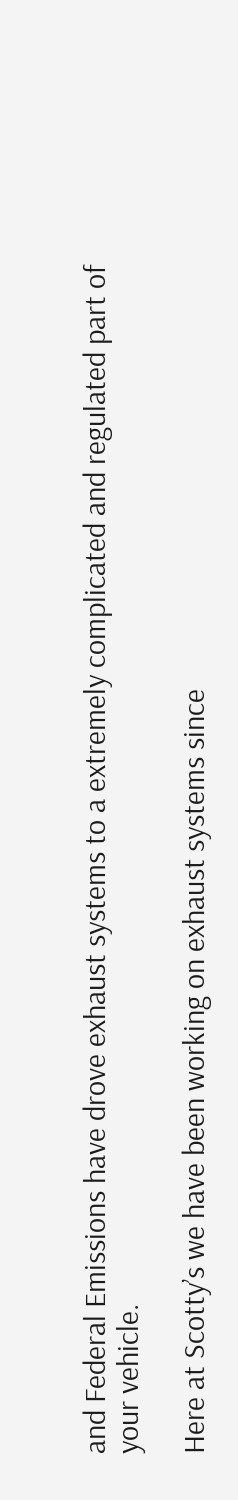and Federal Emissions have drove exhaust systems to a extremely complicated and regulated part of your vehicle.

Here at Scotty’s we have been working on exhaust systems since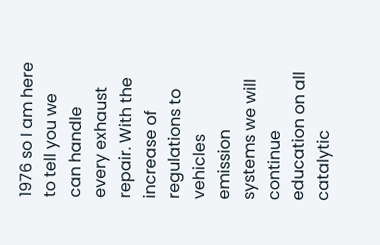1976 so I am here to tell you we can handle every exhaust repair. With the increase of regulations to vehicles emission systems we will continue education on all catalytic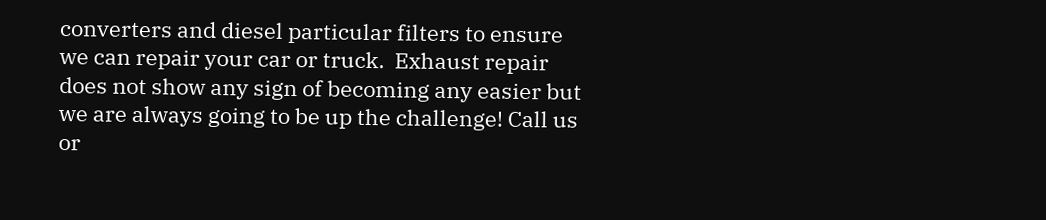converters and diesel particular filters to ensure we can repair your car or truck.  Exhaust repair does not show any sign of becoming any easier but we are always going to be up the challenge! Call us or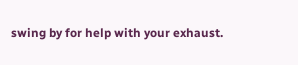swing by for help with your exhaust.